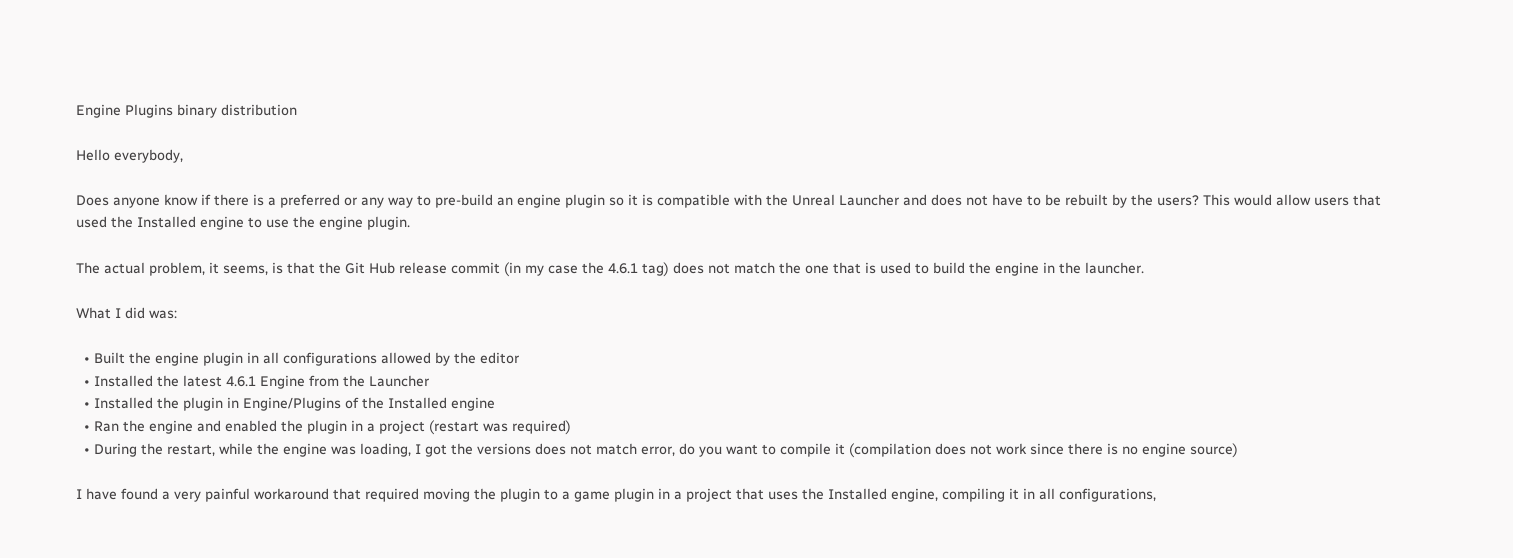Engine Plugins binary distribution

Hello everybody,

Does anyone know if there is a preferred or any way to pre-build an engine plugin so it is compatible with the Unreal Launcher and does not have to be rebuilt by the users? This would allow users that used the Installed engine to use the engine plugin.

The actual problem, it seems, is that the Git Hub release commit (in my case the 4.6.1 tag) does not match the one that is used to build the engine in the launcher.

What I did was:

  • Built the engine plugin in all configurations allowed by the editor
  • Installed the latest 4.6.1 Engine from the Launcher
  • Installed the plugin in Engine/Plugins of the Installed engine
  • Ran the engine and enabled the plugin in a project (restart was required)
  • During the restart, while the engine was loading, I got the versions does not match error, do you want to compile it (compilation does not work since there is no engine source)

I have found a very painful workaround that required moving the plugin to a game plugin in a project that uses the Installed engine, compiling it in all configurations,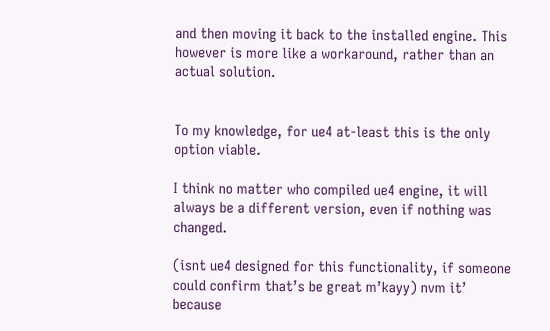and then moving it back to the installed engine. This however is more like a workaround, rather than an actual solution.


To my knowledge, for ue4 at-least this is the only option viable.

I think no matter who compiled ue4 engine, it will always be a different version, even if nothing was changed.

(isnt ue4 designed for this functionality, if someone could confirm that’s be great m’kayy) nvm it’ because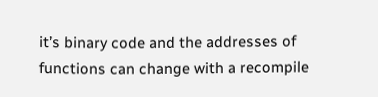it’s binary code and the addresses of functions can change with a recompile